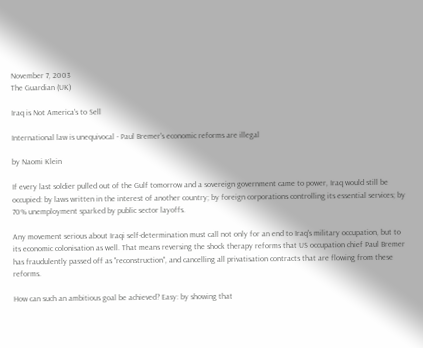November 7, 2003
The Guardian (UK)

Iraq is Not America's to Sell

International law is unequivocal - Paul Bremer's economic reforms are illegal

by Naomi Klein

If every last soldier pulled out of the Gulf tomorrow and a sovereign government came to power, Iraq would still be occupied: by laws written in the interest of another country; by foreign corporations controlling its essential services; by 70% unemployment sparked by public sector layoffs.

Any movement serious about Iraqi self-determination must call not only for an end to Iraq's military occupation, but to its economic colonisation as well. That means reversing the shock therapy reforms that US occupation chief Paul Bremer has fraudulently passed off as "reconstruction", and cancelling all privatisation contracts that are flowing from these reforms.

How can such an ambitious goal be achieved? Easy: by showing that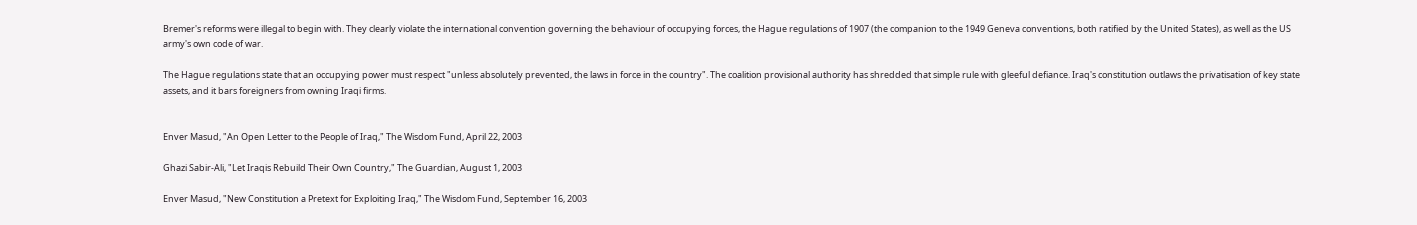Bremer's reforms were illegal to begin with. They clearly violate the international convention governing the behaviour of occupying forces, the Hague regulations of 1907 (the companion to the 1949 Geneva conventions, both ratified by the United States), as well as the US army's own code of war.

The Hague regulations state that an occupying power must respect "unless absolutely prevented, the laws in force in the country". The coalition provisional authority has shredded that simple rule with gleeful defiance. Iraq's constitution outlaws the privatisation of key state assets, and it bars foreigners from owning Iraqi firms.


Enver Masud, "An Open Letter to the People of Iraq," The Wisdom Fund, April 22, 2003

Ghazi Sabir-Ali, "Let Iraqis Rebuild Their Own Country," The Guardian, August 1, 2003

Enver Masud, "New Constitution a Pretext for Exploiting Iraq," The Wisdom Fund, September 16, 2003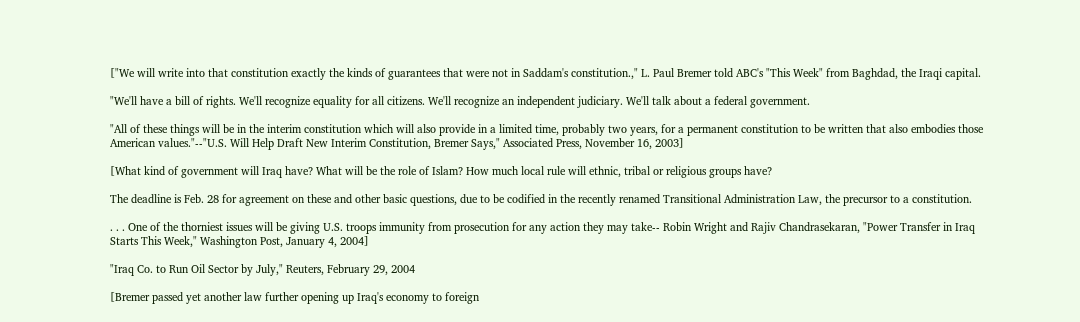["We will write into that constitution exactly the kinds of guarantees that were not in Saddam's constitution.," L. Paul Bremer told ABC's "This Week" from Baghdad, the Iraqi capital.

"We'll have a bill of rights. We'll recognize equality for all citizens. We'll recognize an independent judiciary. We'll talk about a federal government.

"All of these things will be in the interim constitution which will also provide in a limited time, probably two years, for a permanent constitution to be written that also embodies those American values."--"U.S. Will Help Draft New Interim Constitution, Bremer Says," Associated Press, November 16, 2003]

[What kind of government will Iraq have? What will be the role of Islam? How much local rule will ethnic, tribal or religious groups have?

The deadline is Feb. 28 for agreement on these and other basic questions, due to be codified in the recently renamed Transitional Administration Law, the precursor to a constitution.

. . . One of the thorniest issues will be giving U.S. troops immunity from prosecution for any action they may take-- Robin Wright and Rajiv Chandrasekaran, "Power Transfer in Iraq Starts This Week," Washington Post, January 4, 2004]

"Iraq Co. to Run Oil Sector by July," Reuters, February 29, 2004

[Bremer passed yet another law further opening up Iraq's economy to foreign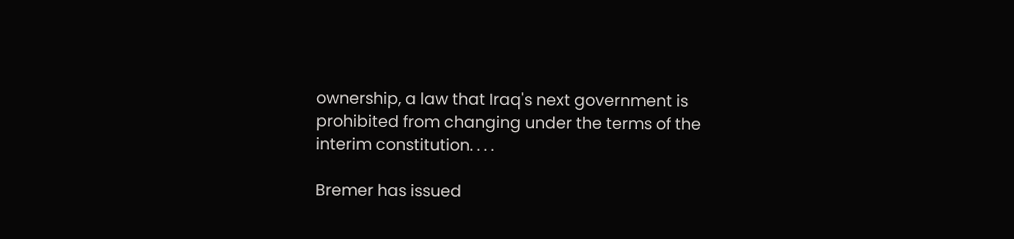ownership, a law that Iraq's next government is prohibited from changing under the terms of the interim constitution. . . .

Bremer has issued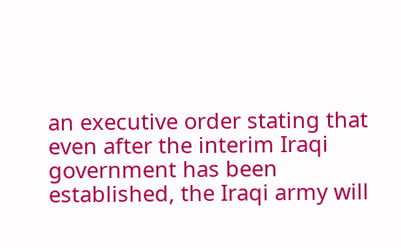an executive order stating that even after the interim Iraqi government has been established, the Iraqi army will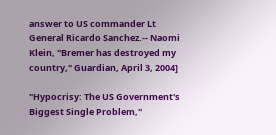answer to US commander Lt General Ricardo Sanchez.-- Naomi Klein, "Bremer has destroyed my country," Guardian, April 3, 2004]

"Hypocrisy: The US Government's Biggest Single Problem,"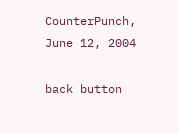CounterPunch, June 12, 2004

back button